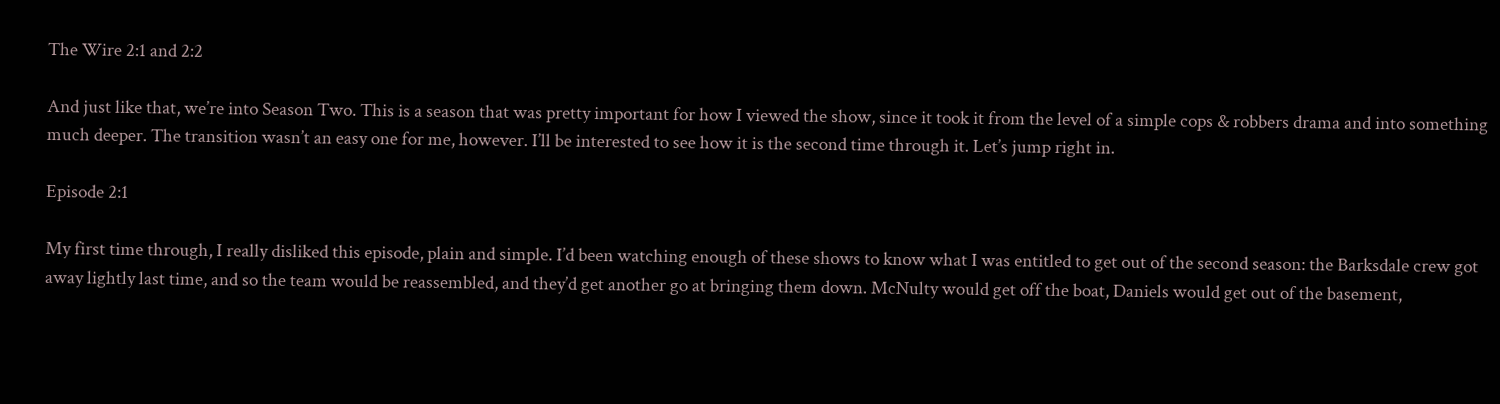The Wire 2:1 and 2:2

And just like that, we’re into Season Two. This is a season that was pretty important for how I viewed the show, since it took it from the level of a simple cops & robbers drama and into something much deeper. The transition wasn’t an easy one for me, however. I’ll be interested to see how it is the second time through it. Let’s jump right in.

Episode 2:1

My first time through, I really disliked this episode, plain and simple. I’d been watching enough of these shows to know what I was entitled to get out of the second season: the Barksdale crew got away lightly last time, and so the team would be reassembled, and they’d get another go at bringing them down. McNulty would get off the boat, Daniels would get out of the basement,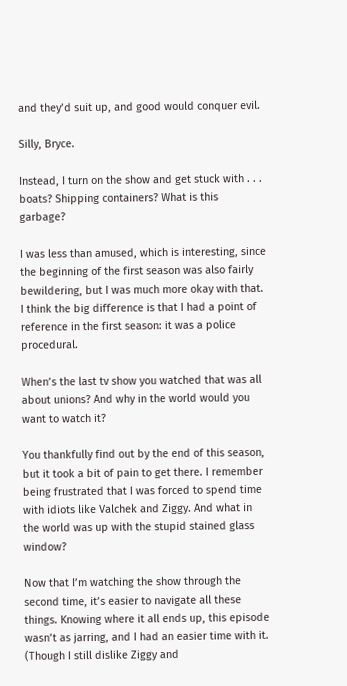and they’d suit up, and good would conquer evil.

Silly, Bryce.

Instead, I turn on the show and get stuck with . . . boats? Shipping containers? What is this garbage?

I was less than amused, which is interesting, since the beginning of the first season was also fairly bewildering, but I was much more okay with that. I think the big difference is that I had a point of reference in the first season: it was a police procedural.

When’s the last tv show you watched that was all about unions? And why in the world would you want to watch it?

You thankfully find out by the end of this season, but it took a bit of pain to get there. I remember being frustrated that I was forced to spend time with idiots like Valchek and Ziggy. And what in the world was up with the stupid stained glass window?

Now that I’m watching the show through the second time, it’s easier to navigate all these things. Knowing where it all ends up, this episode wasn’t as jarring, and I had an easier time with it. (Though I still dislike Ziggy and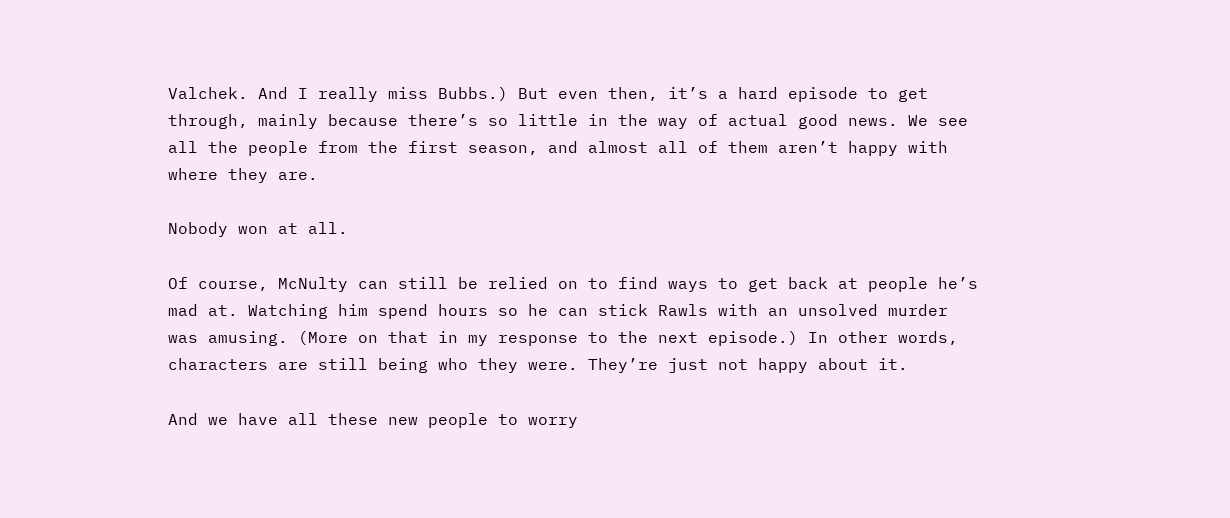Valchek. And I really miss Bubbs.) But even then, it’s a hard episode to get through, mainly because there’s so little in the way of actual good news. We see all the people from the first season, and almost all of them aren’t happy with where they are.

Nobody won at all.

Of course, McNulty can still be relied on to find ways to get back at people he’s mad at. Watching him spend hours so he can stick Rawls with an unsolved murder was amusing. (More on that in my response to the next episode.) In other words, characters are still being who they were. They’re just not happy about it.

And we have all these new people to worry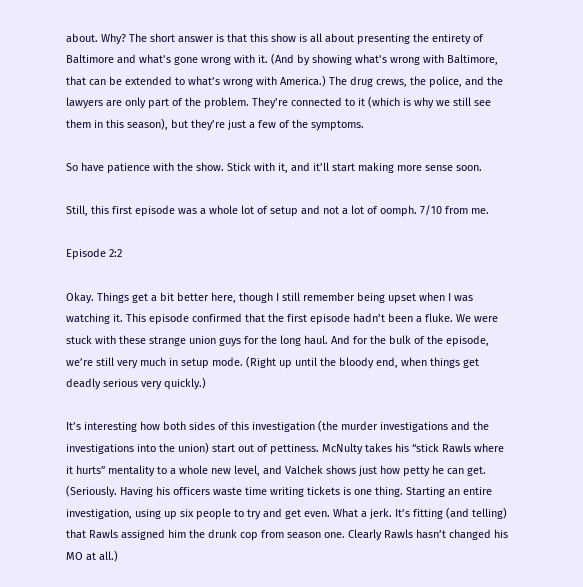about. Why? The short answer is that this show is all about presenting the entirety of Baltimore and what’s gone wrong with it. (And by showing what’s wrong with Baltimore, that can be extended to what’s wrong with America.) The drug crews, the police, and the lawyers are only part of the problem. They’re connected to it (which is why we still see them in this season), but they’re just a few of the symptoms.

So have patience with the show. Stick with it, and it’ll start making more sense soon.

Still, this first episode was a whole lot of setup and not a lot of oomph. 7/10 from me.

Episode 2:2

Okay. Things get a bit better here, though I still remember being upset when I was watching it. This episode confirmed that the first episode hadn’t been a fluke. We were stuck with these strange union guys for the long haul. And for the bulk of the episode, we’re still very much in setup mode. (Right up until the bloody end, when things get deadly serious very quickly.)

It’s interesting how both sides of this investigation (the murder investigations and the investigations into the union) start out of pettiness. McNulty takes his “stick Rawls where it hurts” mentality to a whole new level, and Valchek shows just how petty he can get. (Seriously. Having his officers waste time writing tickets is one thing. Starting an entire investigation, using up six people to try and get even. What a jerk. It’s fitting (and telling) that Rawls assigned him the drunk cop from season one. Clearly Rawls hasn’t changed his MO at all.)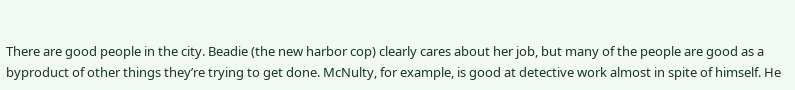There are good people in the city. Beadie (the new harbor cop) clearly cares about her job, but many of the people are good as a byproduct of other things they’re trying to get done. McNulty, for example, is good at detective work almost in spite of himself. He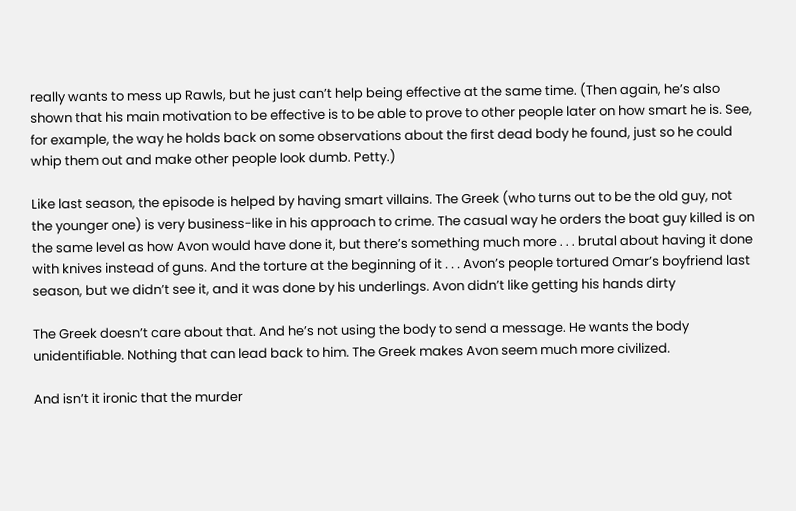really wants to mess up Rawls, but he just can’t help being effective at the same time. (Then again, he’s also shown that his main motivation to be effective is to be able to prove to other people later on how smart he is. See, for example, the way he holds back on some observations about the first dead body he found, just so he could whip them out and make other people look dumb. Petty.)

Like last season, the episode is helped by having smart villains. The Greek (who turns out to be the old guy, not the younger one) is very business-like in his approach to crime. The casual way he orders the boat guy killed is on the same level as how Avon would have done it, but there’s something much more . . . brutal about having it done with knives instead of guns. And the torture at the beginning of it . . . Avon’s people tortured Omar’s boyfriend last season, but we didn’t see it, and it was done by his underlings. Avon didn’t like getting his hands dirty

The Greek doesn’t care about that. And he’s not using the body to send a message. He wants the body unidentifiable. Nothing that can lead back to him. The Greek makes Avon seem much more civilized.

And isn’t it ironic that the murder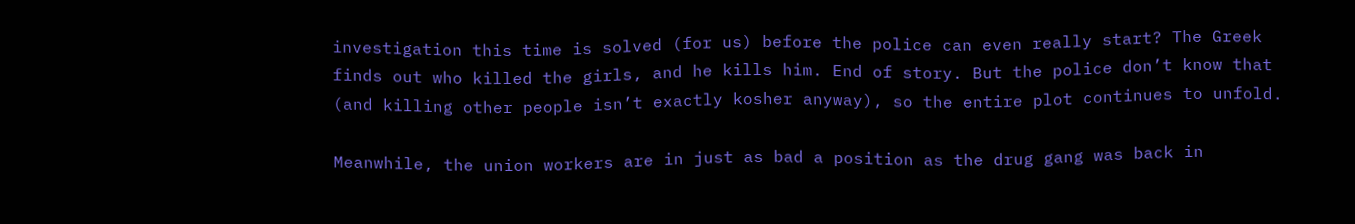investigation this time is solved (for us) before the police can even really start? The Greek finds out who killed the girls, and he kills him. End of story. But the police don’t know that (and killing other people isn’t exactly kosher anyway), so the entire plot continues to unfold.

Meanwhile, the union workers are in just as bad a position as the drug gang was back in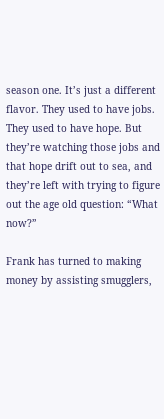season one. It’s just a different flavor. They used to have jobs. They used to have hope. But they’re watching those jobs and that hope drift out to sea, and they’re left with trying to figure out the age old question: “What now?”

Frank has turned to making money by assisting smugglers,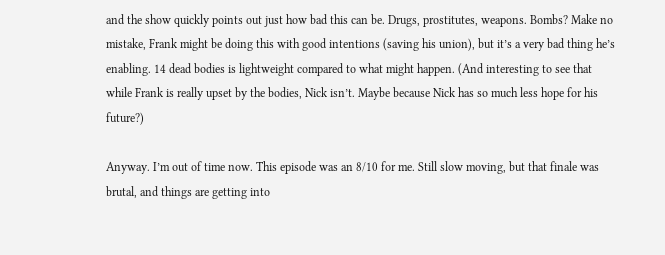and the show quickly points out just how bad this can be. Drugs, prostitutes, weapons. Bombs? Make no mistake, Frank might be doing this with good intentions (saving his union), but it’s a very bad thing he’s enabling. 14 dead bodies is lightweight compared to what might happen. (And interesting to see that while Frank is really upset by the bodies, Nick isn’t. Maybe because Nick has so much less hope for his future?)

Anyway. I’m out of time now. This episode was an 8/10 for me. Still slow moving, but that finale was brutal, and things are getting into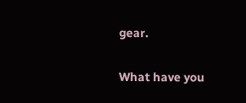gear.

What have you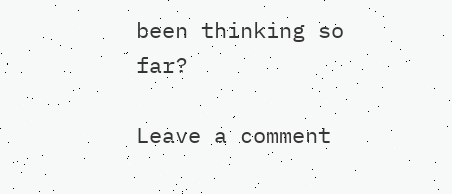been thinking so far?

Leave a comment